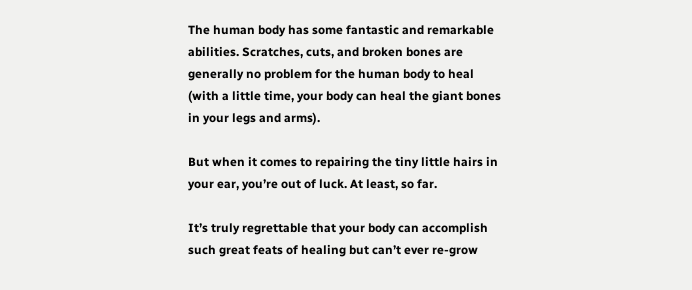The human body has some fantastic and remarkable abilities. Scratches, cuts, and broken bones are generally no problem for the human body to heal (with a little time, your body can heal the giant bones in your legs and arms).

But when it comes to repairing the tiny little hairs in your ear, you’re out of luck. At least, so far.

It’s truly regrettable that your body can accomplish such great feats of healing but can’t ever re-grow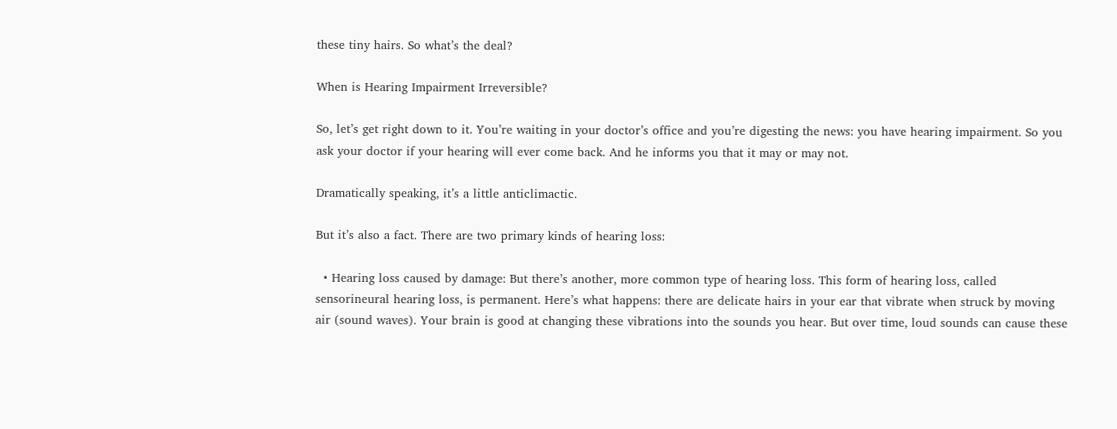these tiny hairs. So what’s the deal?

When is Hearing Impairment Irreversible?

So, let’s get right down to it. You’re waiting in your doctor’s office and you’re digesting the news: you have hearing impairment. So you ask your doctor if your hearing will ever come back. And he informs you that it may or may not.

Dramatically speaking, it’s a little anticlimactic.

But it’s also a fact. There are two primary kinds of hearing loss:

  • Hearing loss caused by damage: But there’s another, more common type of hearing loss. This form of hearing loss, called sensorineural hearing loss, is permanent. Here’s what happens: there are delicate hairs in your ear that vibrate when struck by moving air (sound waves). Your brain is good at changing these vibrations into the sounds you hear. But over time, loud sounds can cause these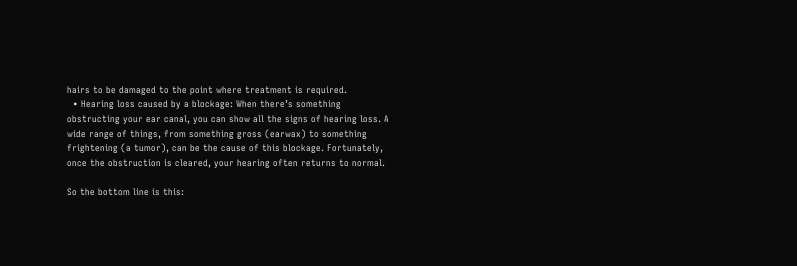hairs to be damaged to the point where treatment is required.
  • Hearing loss caused by a blockage: When there’s something obstructing your ear canal, you can show all the signs of hearing loss. A wide range of things, from something gross (earwax) to something frightening (a tumor), can be the cause of this blockage. Fortunately, once the obstruction is cleared, your hearing often returns to normal.

So the bottom line is this: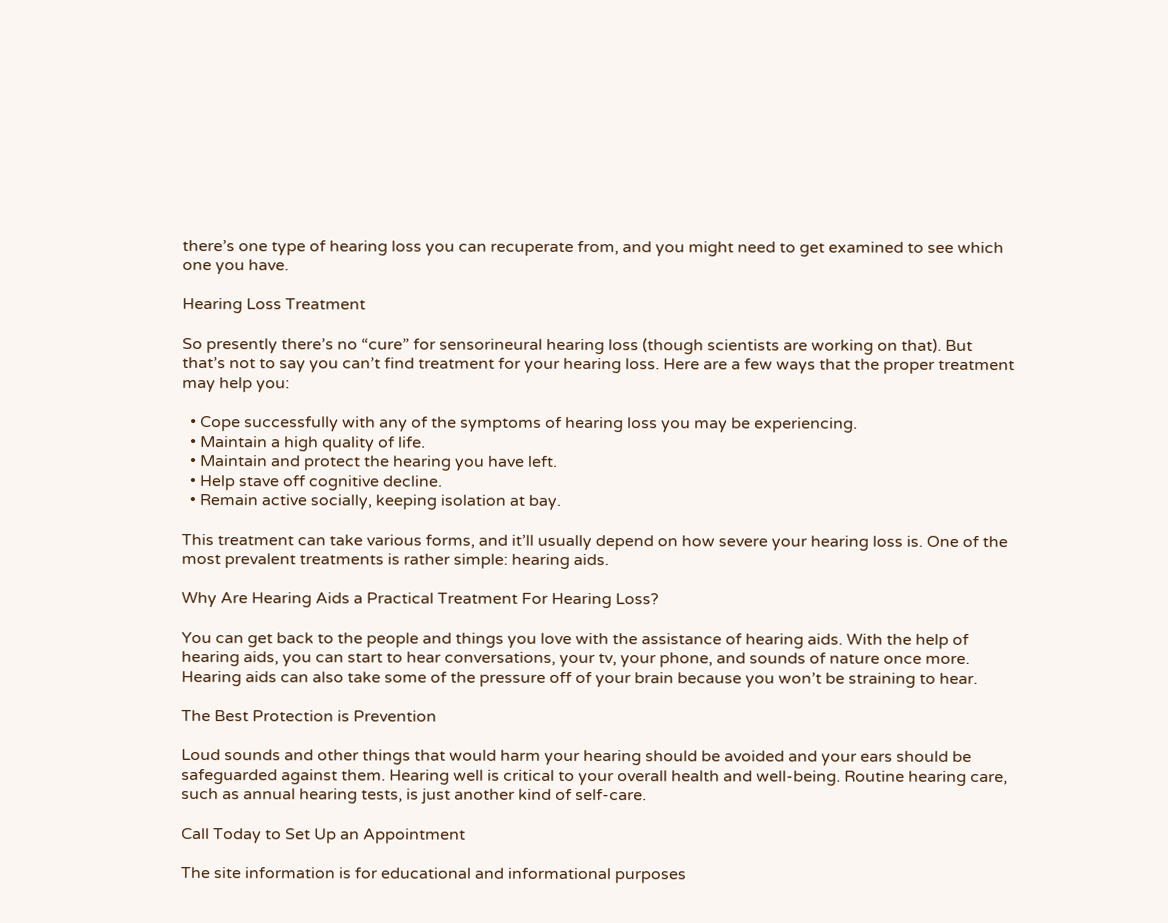there’s one type of hearing loss you can recuperate from, and you might need to get examined to see which one you have.

Hearing Loss Treatment

So presently there’s no “cure” for sensorineural hearing loss (though scientists are working on that). But that’s not to say you can’t find treatment for your hearing loss. Here are a few ways that the proper treatment may help you:

  • Cope successfully with any of the symptoms of hearing loss you may be experiencing.
  • Maintain a high quality of life.
  • Maintain and protect the hearing you have left.
  • Help stave off cognitive decline.
  • Remain active socially, keeping isolation at bay.

This treatment can take various forms, and it’ll usually depend on how severe your hearing loss is. One of the most prevalent treatments is rather simple: hearing aids.

Why Are Hearing Aids a Practical Treatment For Hearing Loss?

You can get back to the people and things you love with the assistance of hearing aids. With the help of hearing aids, you can start to hear conversations, your tv, your phone, and sounds of nature once more. Hearing aids can also take some of the pressure off of your brain because you won’t be straining to hear.

The Best Protection is Prevention

Loud sounds and other things that would harm your hearing should be avoided and your ears should be safeguarded against them. Hearing well is critical to your overall health and well-being. Routine hearing care, such as annual hearing tests, is just another kind of self-care.

Call Today to Set Up an Appointment

The site information is for educational and informational purposes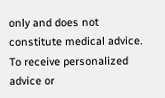only and does not constitute medical advice. To receive personalized advice or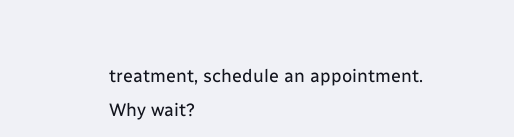treatment, schedule an appointment.
Why wait?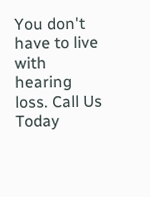You don't have to live with hearing loss. Call Us Today